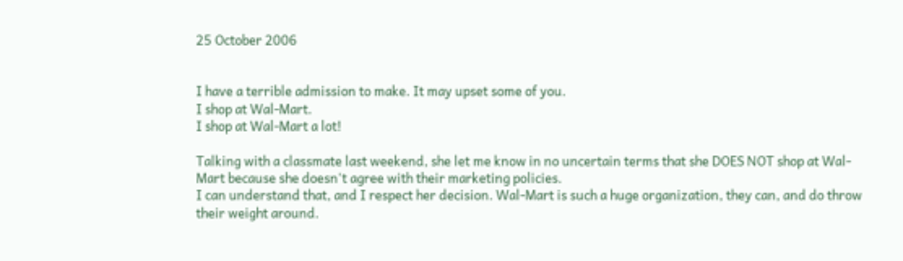25 October 2006


I have a terrible admission to make. It may upset some of you.
I shop at Wal-Mart.
I shop at Wal-Mart a lot!

Talking with a classmate last weekend, she let me know in no uncertain terms that she DOES NOT shop at Wal-Mart because she doesn't agree with their marketing policies.
I can understand that, and I respect her decision. Wal-Mart is such a huge organization, they can, and do throw their weight around.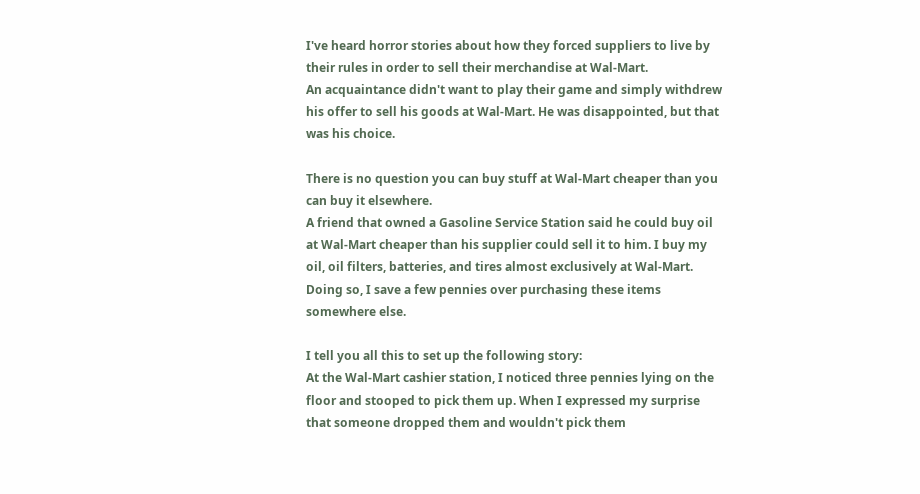I've heard horror stories about how they forced suppliers to live by their rules in order to sell their merchandise at Wal-Mart.
An acquaintance didn't want to play their game and simply withdrew his offer to sell his goods at Wal-Mart. He was disappointed, but that was his choice.

There is no question you can buy stuff at Wal-Mart cheaper than you can buy it elsewhere.
A friend that owned a Gasoline Service Station said he could buy oil at Wal-Mart cheaper than his supplier could sell it to him. I buy my oil, oil filters, batteries, and tires almost exclusively at Wal-Mart. Doing so, I save a few pennies over purchasing these items somewhere else.

I tell you all this to set up the following story:
At the Wal-Mart cashier station, I noticed three pennies lying on the floor and stooped to pick them up. When I expressed my surprise that someone dropped them and wouldn't pick them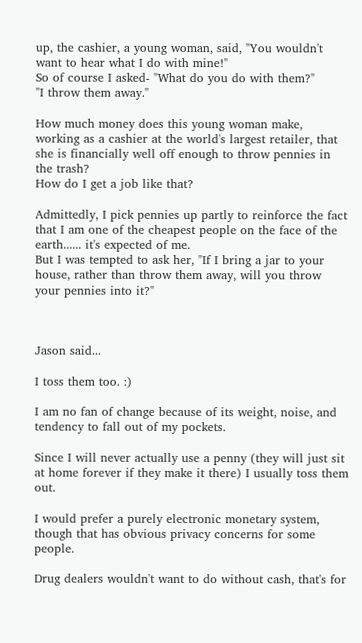up, the cashier, a young woman, said, "You wouldn't want to hear what I do with mine!"
So of course I asked- "What do you do with them?"
"I throw them away."

How much money does this young woman make, working as a cashier at the world's largest retailer, that she is financially well off enough to throw pennies in the trash?
How do I get a job like that?

Admittedly, I pick pennies up partly to reinforce the fact that I am one of the cheapest people on the face of the earth...... it's expected of me.
But I was tempted to ask her, "If I bring a jar to your house, rather than throw them away, will you throw your pennies into it?"



Jason said...

I toss them too. :)

I am no fan of change because of its weight, noise, and tendency to fall out of my pockets.

Since I will never actually use a penny (they will just sit at home forever if they make it there) I usually toss them out.

I would prefer a purely electronic monetary system, though that has obvious privacy concerns for some people.

Drug dealers wouldn't want to do without cash, that's for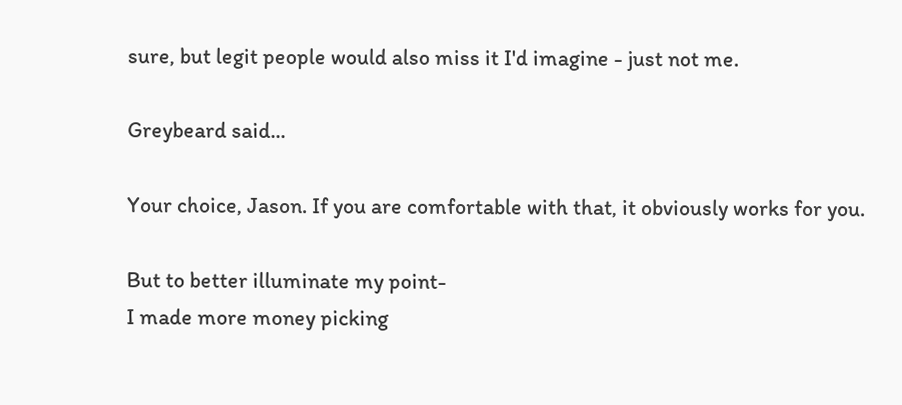sure, but legit people would also miss it I'd imagine - just not me.

Greybeard said...

Your choice, Jason. If you are comfortable with that, it obviously works for you.

But to better illuminate my point-
I made more money picking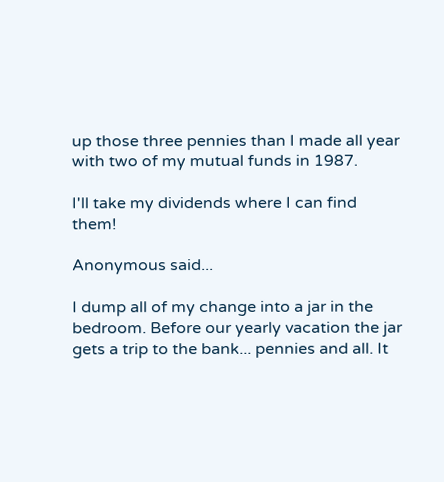up those three pennies than I made all year with two of my mutual funds in 1987.

I'll take my dividends where I can find them!

Anonymous said...

I dump all of my change into a jar in the bedroom. Before our yearly vacation the jar gets a trip to the bank... pennies and all. It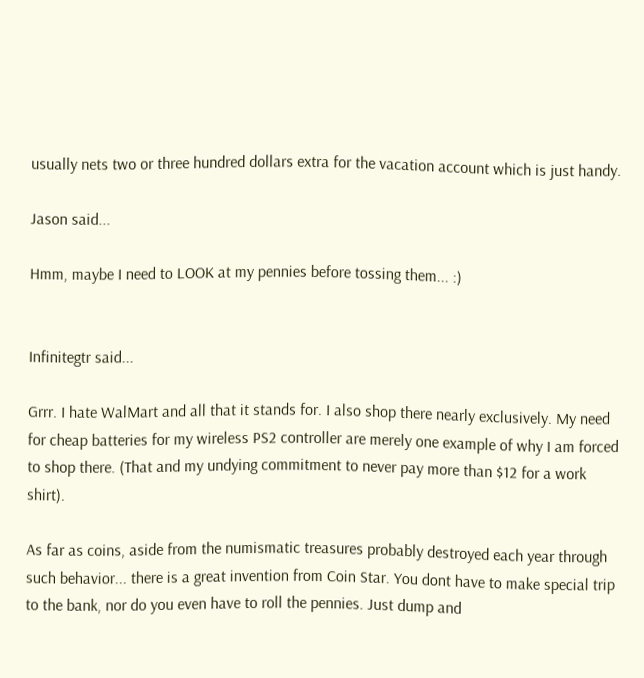usually nets two or three hundred dollars extra for the vacation account which is just handy.

Jason said...

Hmm, maybe I need to LOOK at my pennies before tossing them... :)


Infinitegtr said...

Grrr. I hate WalMart and all that it stands for. I also shop there nearly exclusively. My need for cheap batteries for my wireless PS2 controller are merely one example of why I am forced to shop there. (That and my undying commitment to never pay more than $12 for a work shirt).

As far as coins, aside from the numismatic treasures probably destroyed each year through such behavior... there is a great invention from Coin Star. You dont have to make special trip to the bank, nor do you even have to roll the pennies. Just dump and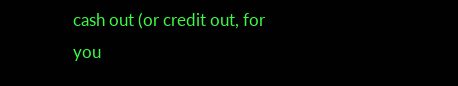cash out (or credit out, for you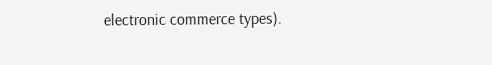electronic commerce types).